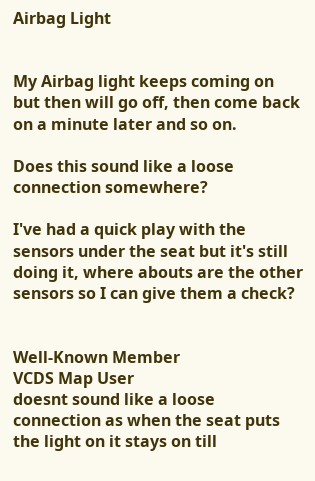Airbag Light


My Airbag light keeps coming on but then will go off, then come back on a minute later and so on.

Does this sound like a loose connection somewhere?

I've had a quick play with the sensors under the seat but it's still doing it, where abouts are the other sensors so I can give them a check?


Well-Known Member
VCDS Map User
doesnt sound like a loose connection as when the seat puts the light on it stays on till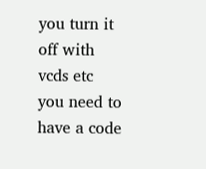you turn it off with vcds etc
you need to have a code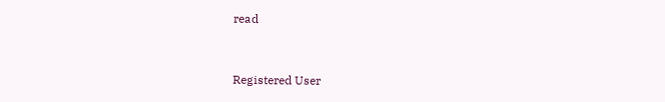read


Registered User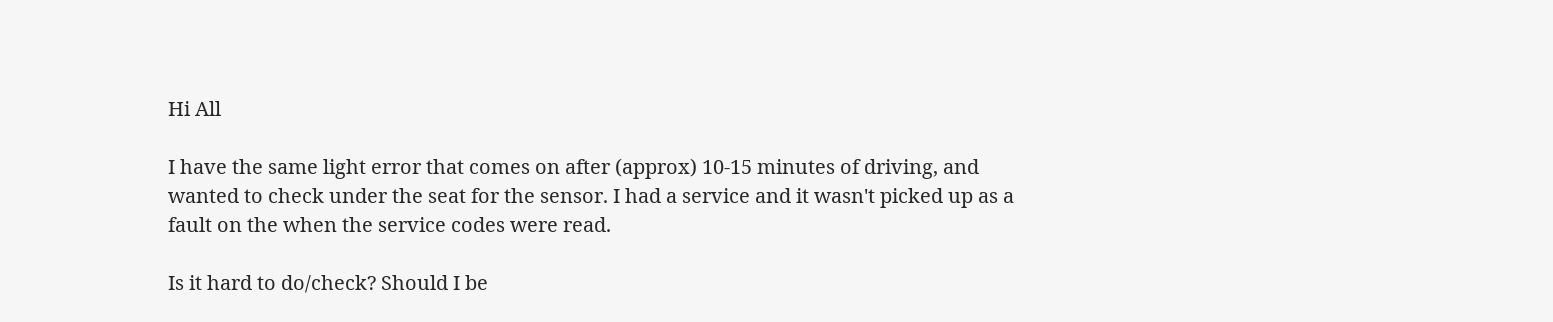Hi All

I have the same light error that comes on after (approx) 10-15 minutes of driving, and wanted to check under the seat for the sensor. I had a service and it wasn't picked up as a fault on the when the service codes were read.

Is it hard to do/check? Should I be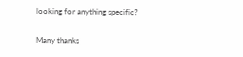looking for anything specific?

Many thanks